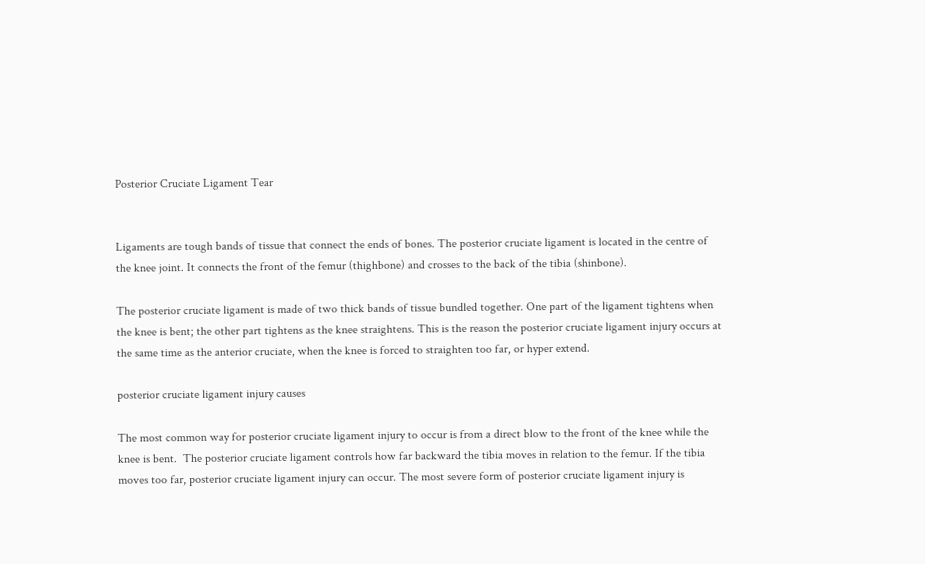Posterior Cruciate Ligament Tear


Ligaments are tough bands of tissue that connect the ends of bones. The posterior cruciate ligament is located in the centre of the knee joint. It connects the front of the femur (thighbone) and crosses to the back of the tibia (shinbone).

The posterior cruciate ligament is made of two thick bands of tissue bundled together. One part of the ligament tightens when the knee is bent; the other part tightens as the knee straightens. This is the reason the posterior cruciate ligament injury occurs at the same time as the anterior cruciate, when the knee is forced to straighten too far, or hyper extend.

posterior cruciate ligament injury causes

The most common way for posterior cruciate ligament injury to occur is from a direct blow to the front of the knee while the knee is bent.  The posterior cruciate ligament controls how far backward the tibia moves in relation to the femur. If the tibia moves too far, posterior cruciate ligament injury can occur. The most severe form of posterior cruciate ligament injury is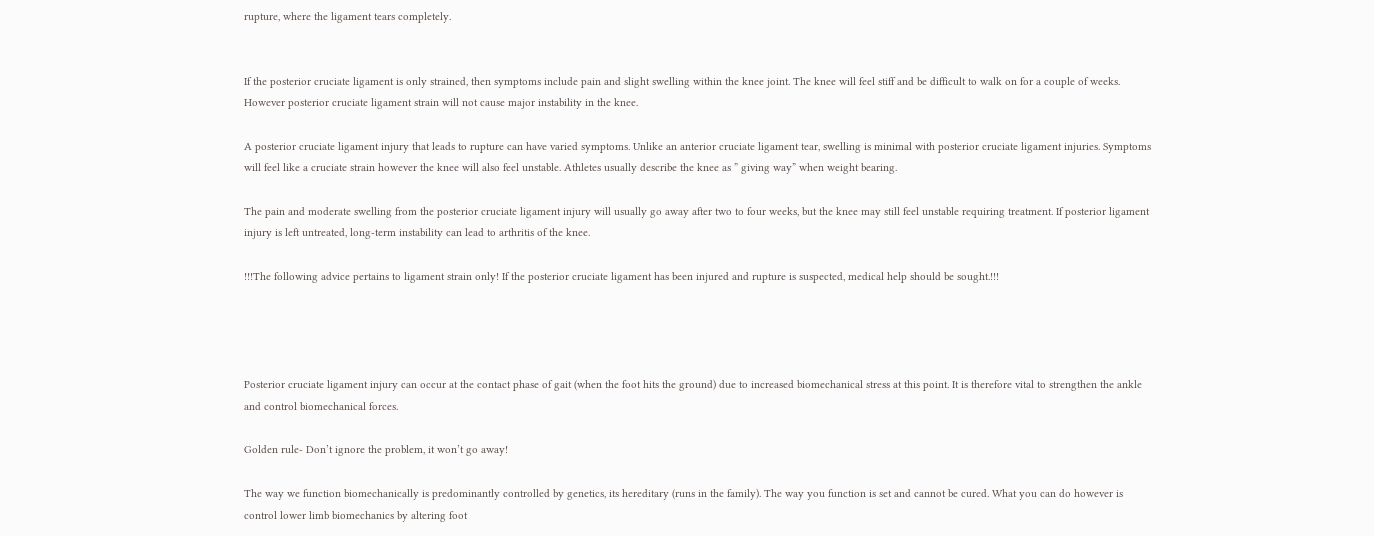rupture, where the ligament tears completely.


If the posterior cruciate ligament is only strained, then symptoms include pain and slight swelling within the knee joint. The knee will feel stiff and be difficult to walk on for a couple of weeks. However posterior cruciate ligament strain will not cause major instability in the knee.

A posterior cruciate ligament injury that leads to rupture can have varied symptoms. Unlike an anterior cruciate ligament tear, swelling is minimal with posterior cruciate ligament injuries. Symptoms will feel like a cruciate strain however the knee will also feel unstable. Athletes usually describe the knee as ” giving way” when weight bearing.

The pain and moderate swelling from the posterior cruciate ligament injury will usually go away after two to four weeks, but the knee may still feel unstable requiring treatment. If posterior ligament injury is left untreated, long-term instability can lead to arthritis of the knee.

!!!The following advice pertains to ligament strain only! If the posterior cruciate ligament has been injured and rupture is suspected, medical help should be sought.!!!




Posterior cruciate ligament injury can occur at the contact phase of gait (when the foot hits the ground) due to increased biomechanical stress at this point. It is therefore vital to strengthen the ankle and control biomechanical forces.

Golden rule- Don’t ignore the problem, it won’t go away!

The way we function biomechanically is predominantly controlled by genetics, its hereditary (runs in the family). The way you function is set and cannot be cured. What you can do however is control lower limb biomechanics by altering foot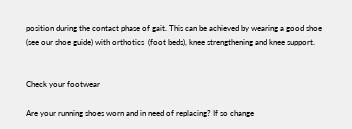position during the contact phase of gait. This can be achieved by wearing a good shoe (see our shoe guide) with orthotics  (foot beds), knee strengthening and knee support.


Check your footwear

Are your running shoes worn and in need of replacing? If so change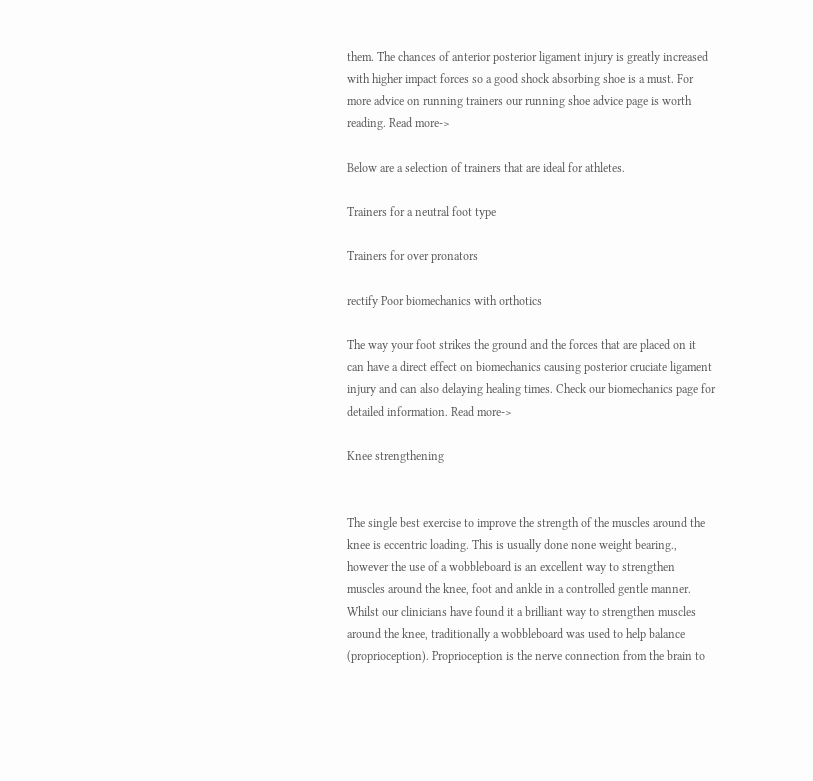them. The chances of anterior posterior ligament injury is greatly increased with higher impact forces so a good shock absorbing shoe is a must. For more advice on running trainers our running shoe advice page is worth reading. Read more->

Below are a selection of trainers that are ideal for athletes.

Trainers for a neutral foot type

Trainers for over pronators

rectify Poor biomechanics with orthotics

The way your foot strikes the ground and the forces that are placed on it can have a direct effect on biomechanics causing posterior cruciate ligament injury and can also delaying healing times. Check our biomechanics page for detailed information. Read more->

Knee strengthening


The single best exercise to improve the strength of the muscles around the knee is eccentric loading. This is usually done none weight bearing., however the use of a wobbleboard is an excellent way to strengthen muscles around the knee, foot and ankle in a controlled gentle manner. Whilst our clinicians have found it a brilliant way to strengthen muscles around the knee, traditionally a wobbleboard was used to help balance (proprioception). Proprioception is the nerve connection from the brain to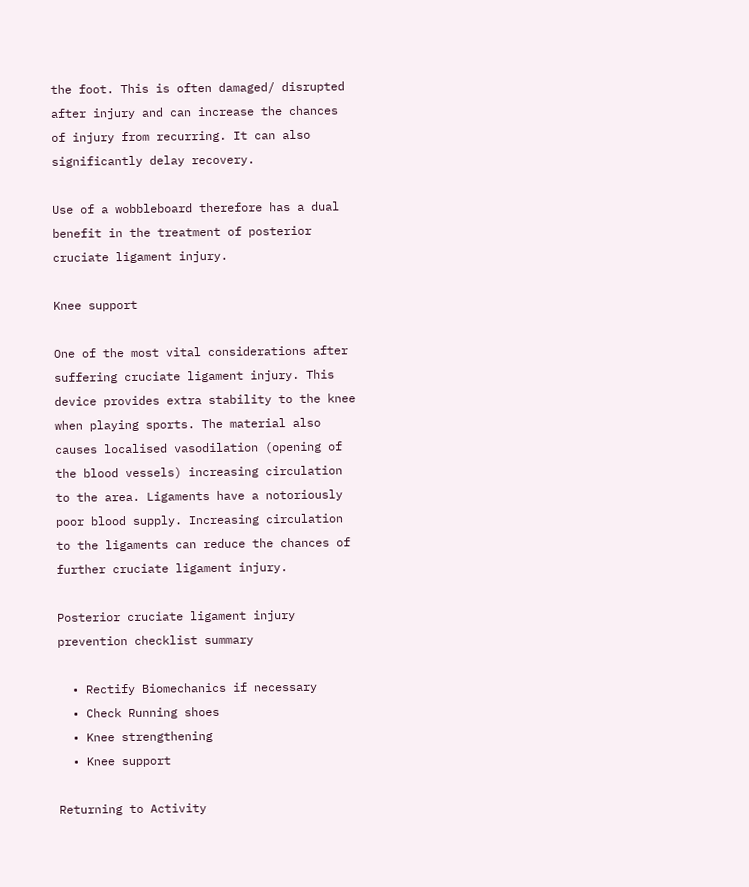the foot. This is often damaged/ disrupted after injury and can increase the chances of injury from recurring. It can also significantly delay recovery.

Use of a wobbleboard therefore has a dual benefit in the treatment of posterior cruciate ligament injury.

Knee support

One of the most vital considerations after suffering cruciate ligament injury. This device provides extra stability to the knee when playing sports. The material also causes localised vasodilation (opening of the blood vessels) increasing circulation to the area. Ligaments have a notoriously poor blood supply. Increasing circulation to the ligaments can reduce the chances of further cruciate ligament injury.

Posterior cruciate ligament injury prevention checklist summary

  • Rectify Biomechanics if necessary
  • Check Running shoes
  • Knee strengthening
  • Knee support

Returning to Activity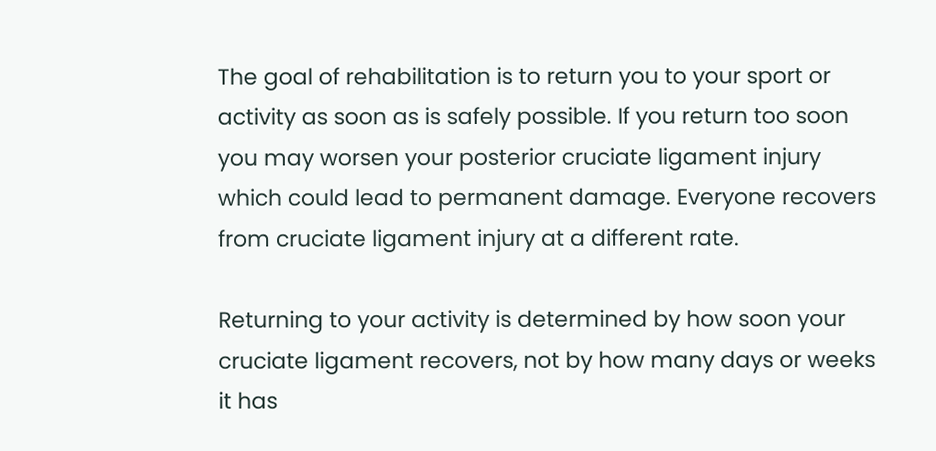The goal of rehabilitation is to return you to your sport or activity as soon as is safely possible. If you return too soon you may worsen your posterior cruciate ligament injury which could lead to permanent damage. Everyone recovers from cruciate ligament injury at a different rate.

Returning to your activity is determined by how soon your cruciate ligament recovers, not by how many days or weeks it has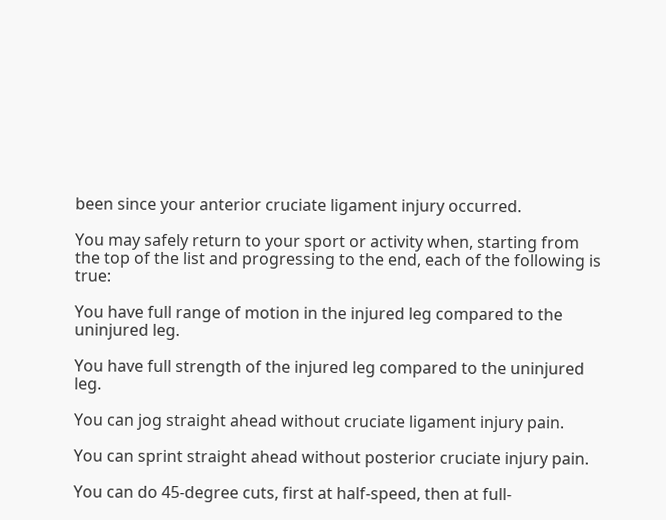been since your anterior cruciate ligament injury occurred.

You may safely return to your sport or activity when, starting from the top of the list and progressing to the end, each of the following is true:

You have full range of motion in the injured leg compared to the uninjured leg.

You have full strength of the injured leg compared to the uninjured leg.

You can jog straight ahead without cruciate ligament injury pain.

You can sprint straight ahead without posterior cruciate injury pain.

You can do 45-degree cuts, first at half-speed, then at full-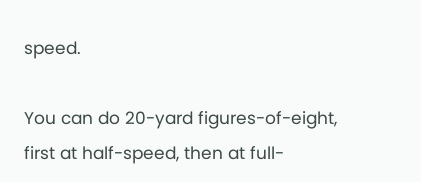speed.

You can do 20-yard figures-of-eight, first at half-speed, then at full-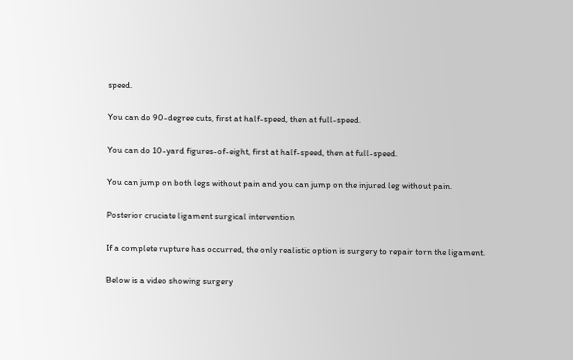speed.

You can do 90-degree cuts, first at half-speed, then at full-speed.

You can do 10-yard figures-of-eight, first at half-speed, then at full-speed.

You can jump on both legs without pain and you can jump on the injured leg without pain.

Posterior cruciate ligament surgical intervention

If a complete rupture has occurred, the only realistic option is surgery to repair torn the ligament.

Below is a video showing surgery